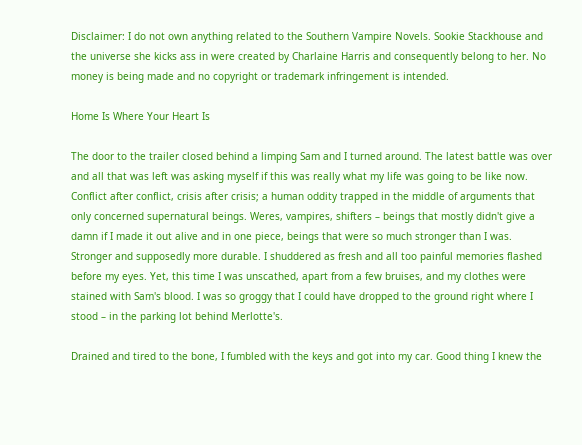Disclaimer: I do not own anything related to the Southern Vampire Novels. Sookie Stackhouse and the universe she kicks ass in were created by Charlaine Harris and consequently belong to her. No money is being made and no copyright or trademark infringement is intended.

Home Is Where Your Heart Is

The door to the trailer closed behind a limping Sam and I turned around. The latest battle was over and all that was left was asking myself if this was really what my life was going to be like now. Conflict after conflict, crisis after crisis; a human oddity trapped in the middle of arguments that only concerned supernatural beings. Weres, vampires, shifters – beings that mostly didn't give a damn if I made it out alive and in one piece, beings that were so much stronger than I was. Stronger and supposedly more durable. I shuddered as fresh and all too painful memories flashed before my eyes. Yet, this time I was unscathed, apart from a few bruises, and my clothes were stained with Sam's blood. I was so groggy that I could have dropped to the ground right where I stood – in the parking lot behind Merlotte's.

Drained and tired to the bone, I fumbled with the keys and got into my car. Good thing I knew the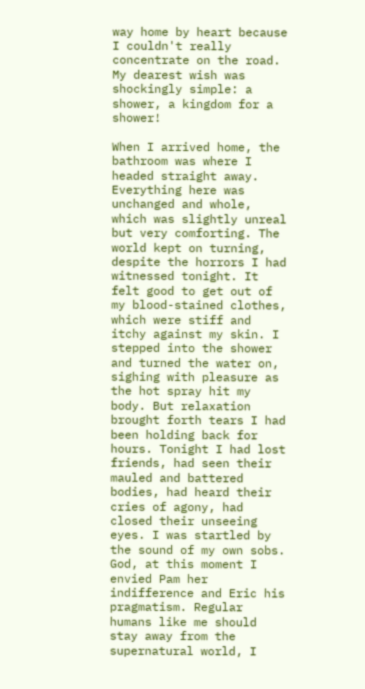way home by heart because I couldn't really concentrate on the road. My dearest wish was shockingly simple: a shower, a kingdom for a shower!

When I arrived home, the bathroom was where I headed straight away. Everything here was unchanged and whole, which was slightly unreal but very comforting. The world kept on turning, despite the horrors I had witnessed tonight. It felt good to get out of my blood-stained clothes, which were stiff and itchy against my skin. I stepped into the shower and turned the water on, sighing with pleasure as the hot spray hit my body. But relaxation brought forth tears I had been holding back for hours. Tonight I had lost friends, had seen their mauled and battered bodies, had heard their cries of agony, had closed their unseeing eyes. I was startled by the sound of my own sobs. God, at this moment I envied Pam her indifference and Eric his pragmatism. Regular humans like me should stay away from the supernatural world, I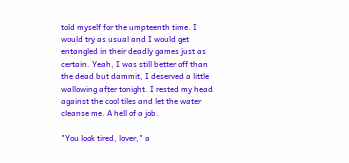told myself for the umpteenth time. I would try as usual and I would get entangled in their deadly games just as certain. Yeah, I was still better off than the dead but dammit, I deserved a little wallowing after tonight. I rested my head against the cool tiles and let the water cleanse me. A hell of a job.

"You look tired, lover," a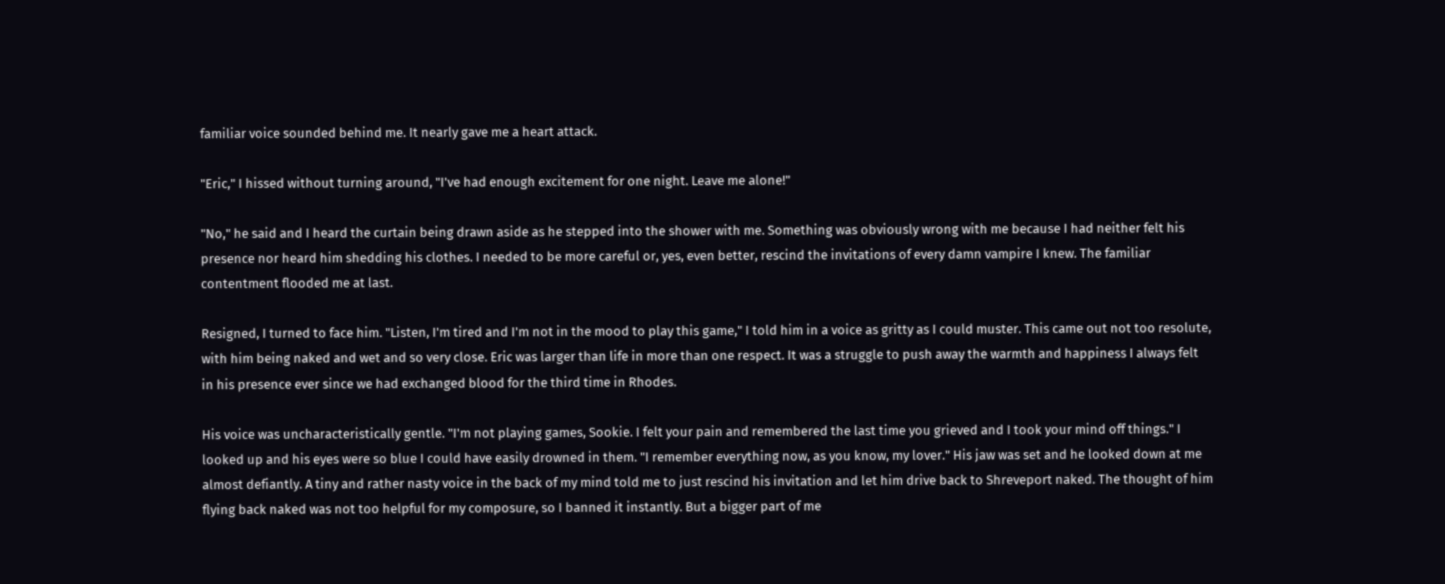familiar voice sounded behind me. It nearly gave me a heart attack.

"Eric," I hissed without turning around, "I've had enough excitement for one night. Leave me alone!"

"No," he said and I heard the curtain being drawn aside as he stepped into the shower with me. Something was obviously wrong with me because I had neither felt his presence nor heard him shedding his clothes. I needed to be more careful or, yes, even better, rescind the invitations of every damn vampire I knew. The familiar contentment flooded me at last.

Resigned, I turned to face him. "Listen, I'm tired and I'm not in the mood to play this game," I told him in a voice as gritty as I could muster. This came out not too resolute, with him being naked and wet and so very close. Eric was larger than life in more than one respect. It was a struggle to push away the warmth and happiness I always felt in his presence ever since we had exchanged blood for the third time in Rhodes.

His voice was uncharacteristically gentle. "I'm not playing games, Sookie. I felt your pain and remembered the last time you grieved and I took your mind off things." I looked up and his eyes were so blue I could have easily drowned in them. "I remember everything now, as you know, my lover." His jaw was set and he looked down at me almost defiantly. A tiny and rather nasty voice in the back of my mind told me to just rescind his invitation and let him drive back to Shreveport naked. The thought of him flying back naked was not too helpful for my composure, so I banned it instantly. But a bigger part of me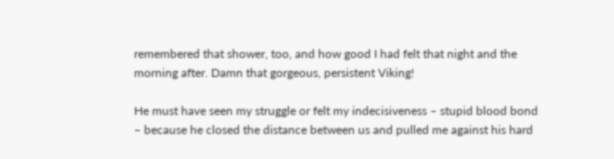remembered that shower, too, and how good I had felt that night and the morning after. Damn that gorgeous, persistent Viking!

He must have seen my struggle or felt my indecisiveness – stupid blood bond – because he closed the distance between us and pulled me against his hard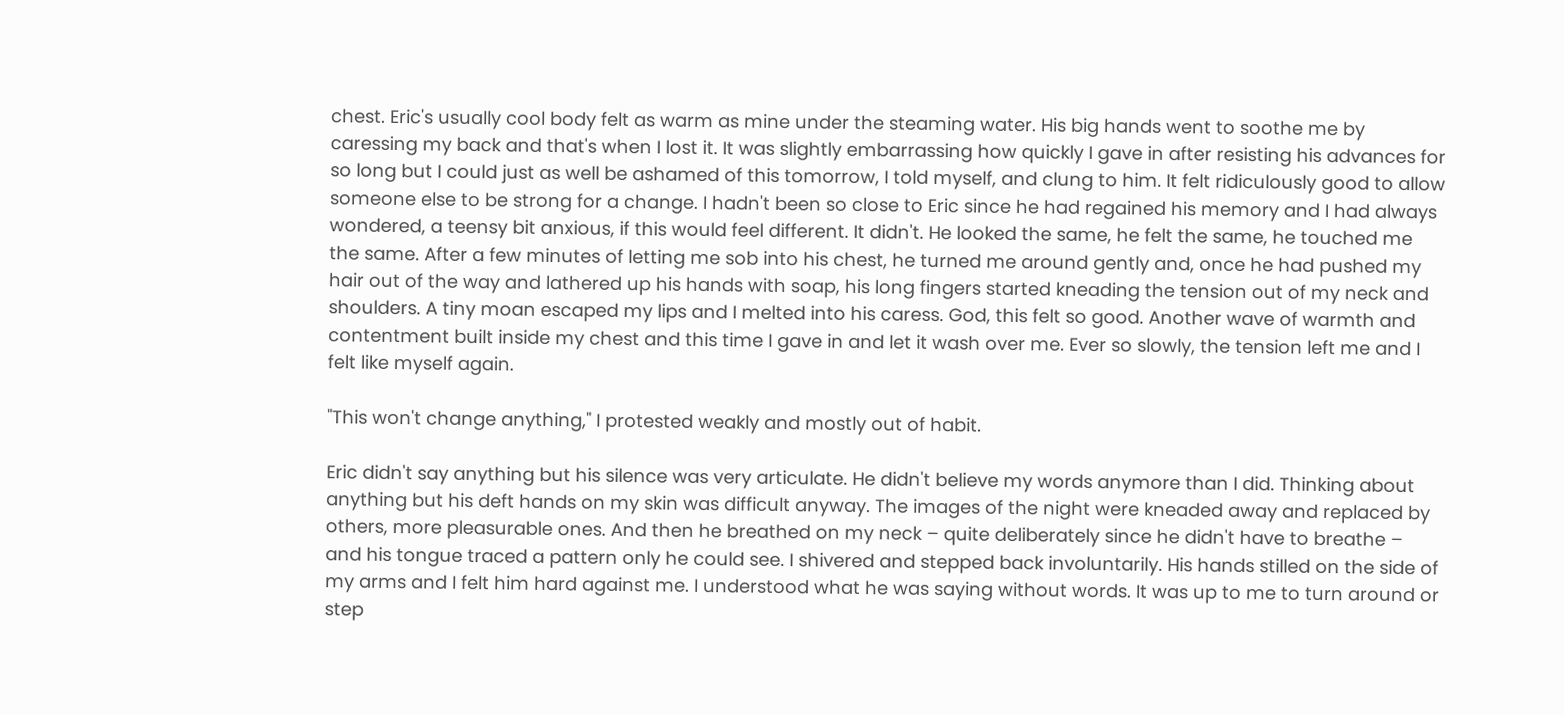chest. Eric's usually cool body felt as warm as mine under the steaming water. His big hands went to soothe me by caressing my back and that's when I lost it. It was slightly embarrassing how quickly I gave in after resisting his advances for so long but I could just as well be ashamed of this tomorrow, I told myself, and clung to him. It felt ridiculously good to allow someone else to be strong for a change. I hadn't been so close to Eric since he had regained his memory and I had always wondered, a teensy bit anxious, if this would feel different. It didn't. He looked the same, he felt the same, he touched me the same. After a few minutes of letting me sob into his chest, he turned me around gently and, once he had pushed my hair out of the way and lathered up his hands with soap, his long fingers started kneading the tension out of my neck and shoulders. A tiny moan escaped my lips and I melted into his caress. God, this felt so good. Another wave of warmth and contentment built inside my chest and this time I gave in and let it wash over me. Ever so slowly, the tension left me and I felt like myself again.

"This won't change anything," I protested weakly and mostly out of habit.

Eric didn't say anything but his silence was very articulate. He didn't believe my words anymore than I did. Thinking about anything but his deft hands on my skin was difficult anyway. The images of the night were kneaded away and replaced by others, more pleasurable ones. And then he breathed on my neck – quite deliberately since he didn't have to breathe – and his tongue traced a pattern only he could see. I shivered and stepped back involuntarily. His hands stilled on the side of my arms and I felt him hard against me. I understood what he was saying without words. It was up to me to turn around or step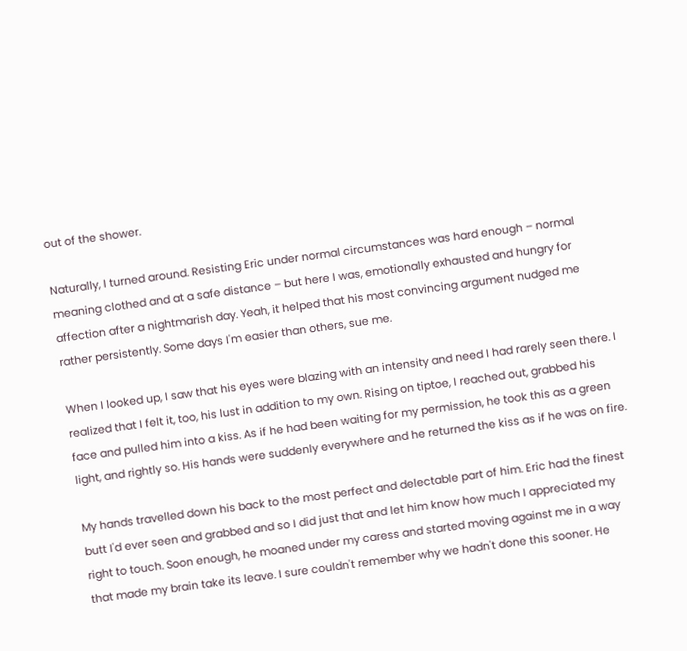out of the shower.

Naturally, I turned around. Resisting Eric under normal circumstances was hard enough – normal meaning clothed and at a safe distance – but here I was, emotionally exhausted and hungry for affection after a nightmarish day. Yeah, it helped that his most convincing argument nudged me rather persistently. Some days I'm easier than others, sue me.

When I looked up, I saw that his eyes were blazing with an intensity and need I had rarely seen there. I realized that I felt it, too, his lust in addition to my own. Rising on tiptoe, I reached out, grabbed his face and pulled him into a kiss. As if he had been waiting for my permission, he took this as a green light, and rightly so. His hands were suddenly everywhere and he returned the kiss as if he was on fire.

My hands travelled down his back to the most perfect and delectable part of him. Eric had the finest butt I'd ever seen and grabbed and so I did just that and let him know how much I appreciated my right to touch. Soon enough, he moaned under my caress and started moving against me in a way that made my brain take its leave. I sure couldn't remember why we hadn't done this sooner. He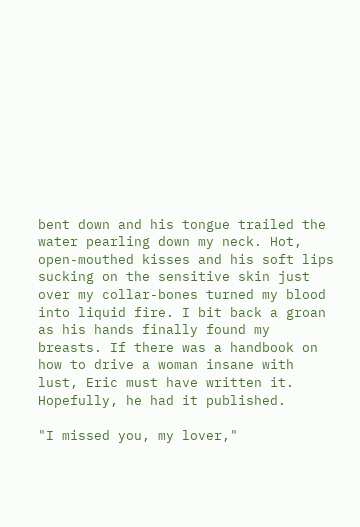bent down and his tongue trailed the water pearling down my neck. Hot, open-mouthed kisses and his soft lips sucking on the sensitive skin just over my collar-bones turned my blood into liquid fire. I bit back a groan as his hands finally found my breasts. If there was a handbook on how to drive a woman insane with lust, Eric must have written it. Hopefully, he had it published.

"I missed you, my lover,"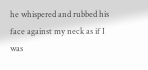he whispered and rubbed his face against my neck as if I was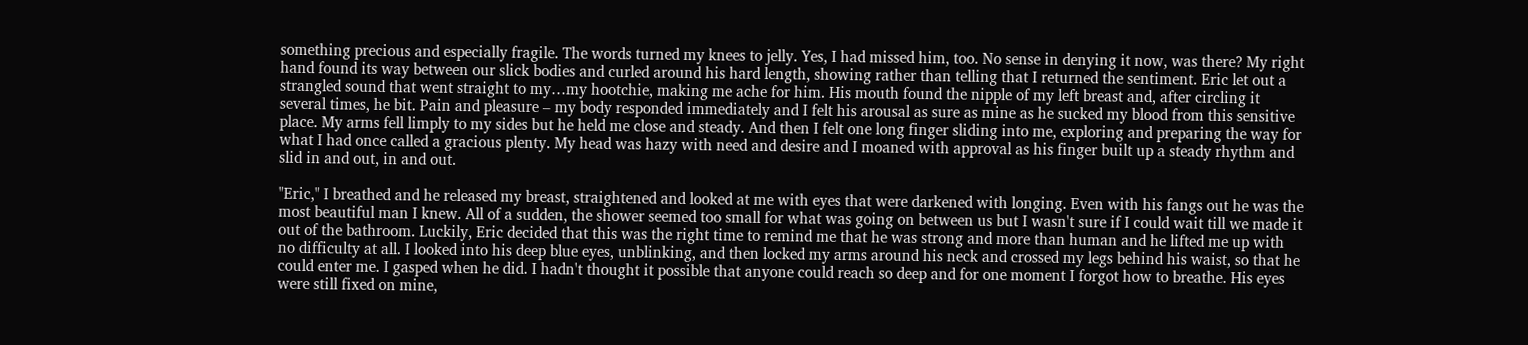something precious and especially fragile. The words turned my knees to jelly. Yes, I had missed him, too. No sense in denying it now, was there? My right hand found its way between our slick bodies and curled around his hard length, showing rather than telling that I returned the sentiment. Eric let out a strangled sound that went straight to my…my hootchie, making me ache for him. His mouth found the nipple of my left breast and, after circling it several times, he bit. Pain and pleasure – my body responded immediately and I felt his arousal as sure as mine as he sucked my blood from this sensitive place. My arms fell limply to my sides but he held me close and steady. And then I felt one long finger sliding into me, exploring and preparing the way for what I had once called a gracious plenty. My head was hazy with need and desire and I moaned with approval as his finger built up a steady rhythm and slid in and out, in and out.

"Eric," I breathed and he released my breast, straightened and looked at me with eyes that were darkened with longing. Even with his fangs out he was the most beautiful man I knew. All of a sudden, the shower seemed too small for what was going on between us but I wasn't sure if I could wait till we made it out of the bathroom. Luckily, Eric decided that this was the right time to remind me that he was strong and more than human and he lifted me up with no difficulty at all. I looked into his deep blue eyes, unblinking, and then locked my arms around his neck and crossed my legs behind his waist, so that he could enter me. I gasped when he did. I hadn't thought it possible that anyone could reach so deep and for one moment I forgot how to breathe. His eyes were still fixed on mine,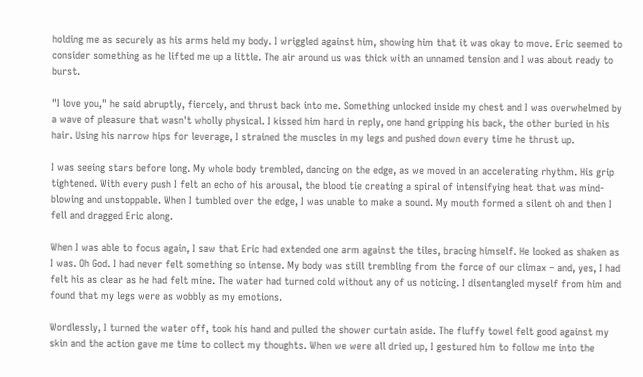holding me as securely as his arms held my body. I wriggled against him, showing him that it was okay to move. Eric seemed to consider something as he lifted me up a little. The air around us was thick with an unnamed tension and I was about ready to burst.

"I love you," he said abruptly, fiercely, and thrust back into me. Something unlocked inside my chest and I was overwhelmed by a wave of pleasure that wasn't wholly physical. I kissed him hard in reply, one hand gripping his back, the other buried in his hair. Using his narrow hips for leverage, I strained the muscles in my legs and pushed down every time he thrust up.

I was seeing stars before long. My whole body trembled, dancing on the edge, as we moved in an accelerating rhythm. His grip tightened. With every push I felt an echo of his arousal, the blood tie creating a spiral of intensifying heat that was mind-blowing and unstoppable. When I tumbled over the edge, I was unable to make a sound. My mouth formed a silent oh and then I fell and dragged Eric along.

When I was able to focus again, I saw that Eric had extended one arm against the tiles, bracing himself. He looked as shaken as I was. Oh God. I had never felt something so intense. My body was still trembling from the force of our climax – and, yes, I had felt his as clear as he had felt mine. The water had turned cold without any of us noticing. I disentangled myself from him and found that my legs were as wobbly as my emotions.

Wordlessly, I turned the water off, took his hand and pulled the shower curtain aside. The fluffy towel felt good against my skin and the action gave me time to collect my thoughts. When we were all dried up, I gestured him to follow me into the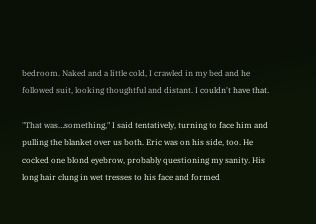bedroom. Naked and a little cold, I crawled in my bed and he followed suit, looking thoughtful and distant. I couldn't have that.

"That was…something," I said tentatively, turning to face him and pulling the blanket over us both. Eric was on his side, too. He cocked one blond eyebrow, probably questioning my sanity. His long hair clung in wet tresses to his face and formed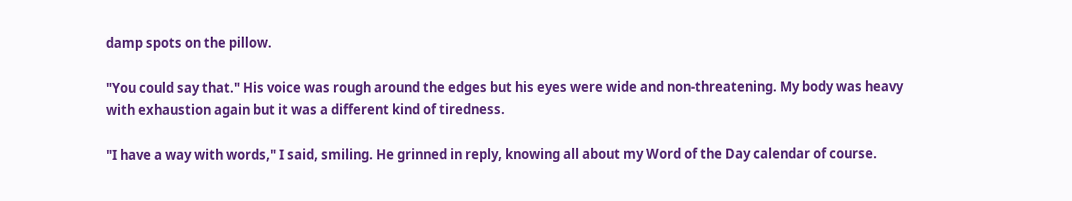damp spots on the pillow.

"You could say that." His voice was rough around the edges but his eyes were wide and non-threatening. My body was heavy with exhaustion again but it was a different kind of tiredness.

"I have a way with words," I said, smiling. He grinned in reply, knowing all about my Word of the Day calendar of course.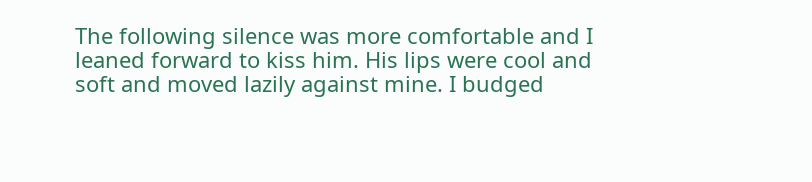The following silence was more comfortable and I leaned forward to kiss him. His lips were cool and soft and moved lazily against mine. I budged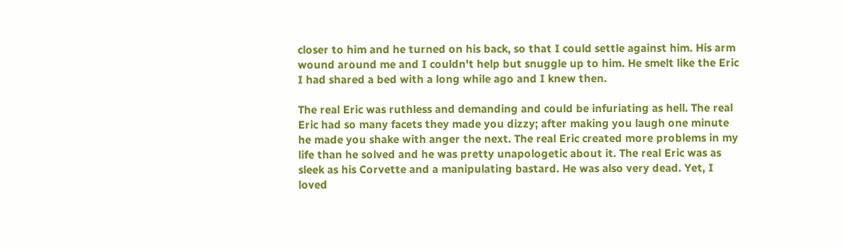closer to him and he turned on his back, so that I could settle against him. His arm wound around me and I couldn't help but snuggle up to him. He smelt like the Eric I had shared a bed with a long while ago and I knew then.

The real Eric was ruthless and demanding and could be infuriating as hell. The real Eric had so many facets they made you dizzy; after making you laugh one minute he made you shake with anger the next. The real Eric created more problems in my life than he solved and he was pretty unapologetic about it. The real Eric was as sleek as his Corvette and a manipulating bastard. He was also very dead. Yet, I loved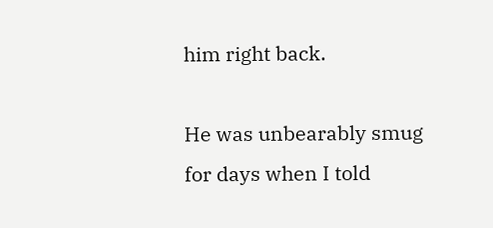him right back.

He was unbearably smug for days when I told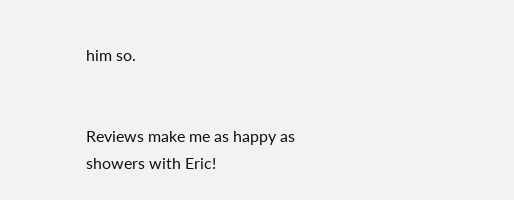him so.


Reviews make me as happy as showers with Eric!